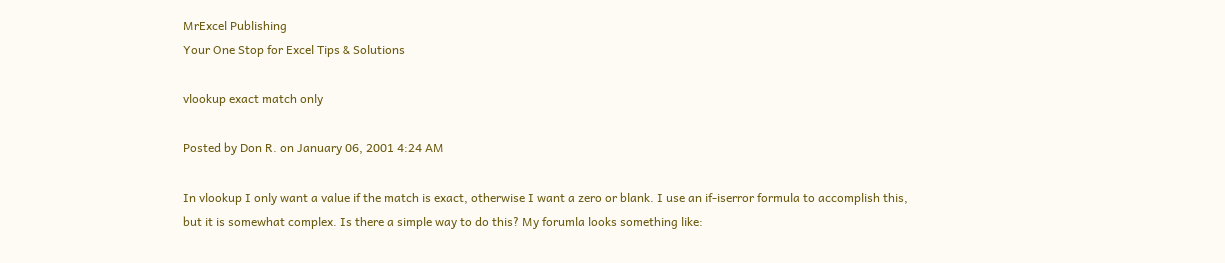MrExcel Publishing
Your One Stop for Excel Tips & Solutions

vlookup exact match only

Posted by Don R. on January 06, 2001 4:24 AM

In vlookup I only want a value if the match is exact, otherwise I want a zero or blank. I use an if-iserror formula to accomplish this, but it is somewhat complex. Is there a simple way to do this? My forumla looks something like: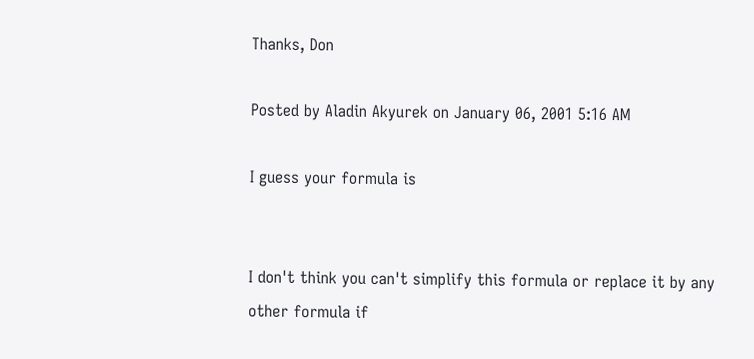Thanks, Don

Posted by Aladin Akyurek on January 06, 2001 5:16 AM

I guess your formula is


I don't think you can't simplify this formula or replace it by any other formula if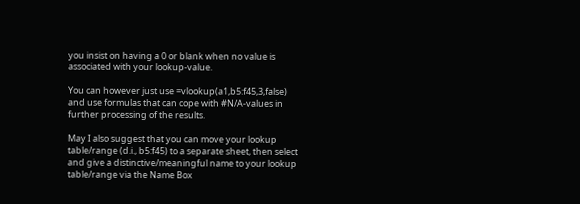you insist on having a 0 or blank when no value is associated with your lookup-value.

You can however just use =vlookup(a1,b5:f45,3,false) and use formulas that can cope with #N/A-values in further processing of the results.

May I also suggest that you can move your lookup table/range (d.i., b5:f45) to a separate sheet, then select and give a distinctive/meaningful name to your lookup table/range via the Name Box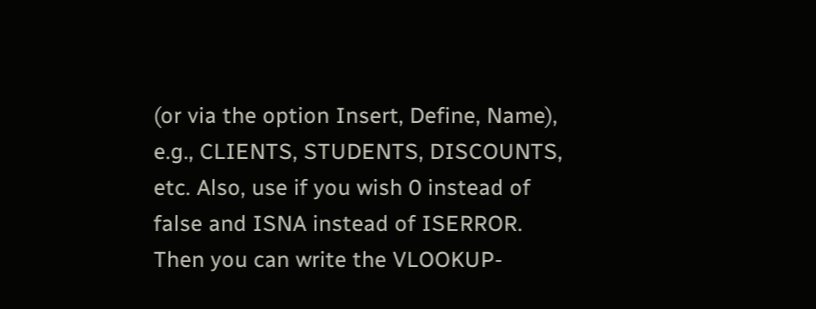(or via the option Insert, Define, Name), e.g., CLIENTS, STUDENTS, DISCOUNTS, etc. Also, use if you wish 0 instead of false and ISNA instead of ISERROR. Then you can write the VLOOKUP-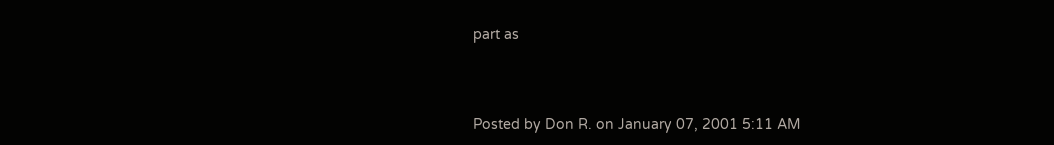part as



Posted by Don R. on January 07, 2001 5:11 AM